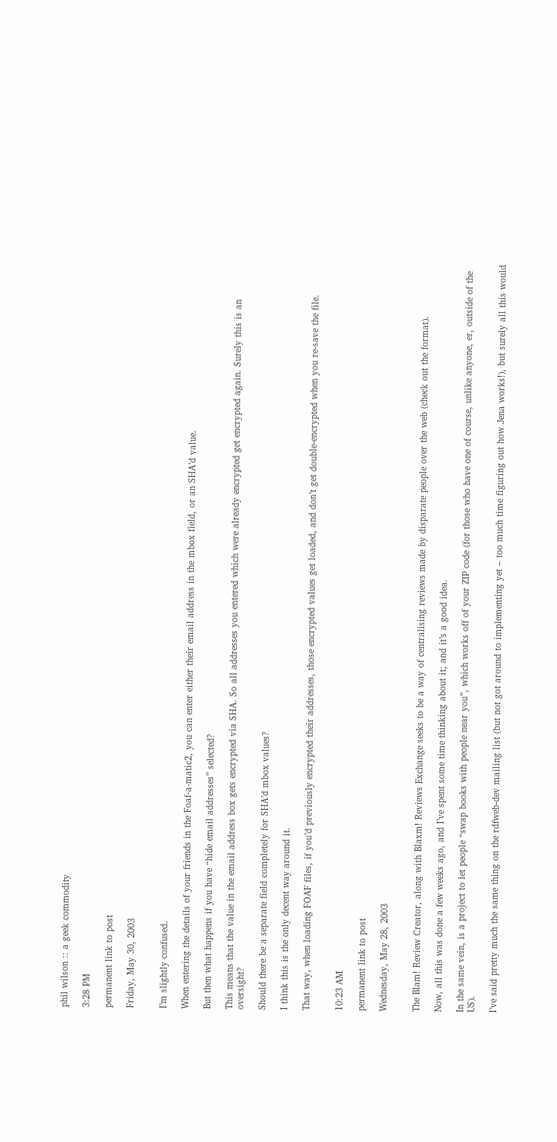phil wilson :: a geek commodity

3:28 PM

permanent link to post

Friday, May 30, 2003


I’m slightly confused.

When entering the details of your friends in the Foaf-a-matic2, you can enter either their email address in the mbox field, or an SHA’d value.

But then what happens if you have “hide email addresses” selected?

This means that the value in the email address box gets encrypted via SHA. So all addresses you entered which were already encrypted get encrypted again. Surely this is an oversight?

Should there be a separate field completely for SHA’d mbox values?

I think this is the only decent way around it.

That way, when loading FOAF files, if you’d previously encrypted their addresses, those encrypted values get loaded, and don’t get double-encrypted when you re-save the file.


10:23 AM

permanent link to post

Wednesday, May 28, 2003


The Blam! Review Creator, along with Blaxm! Reviews Exchange seeks to be a way of centralising reviews made by disparate people over the web (check out the format).

Now, all this was done a few weeks ago, and I’ve spent some time thinking about it; and it’s a good idea.

In the same vein, is a project to let people “swap books with people near you”, which works off of your ZIP code (for those who have one of course, unlike anyone, er, outside of the US).

I’ve said pretty much the same thing on the rdfweb-dev mailing list (but not got around to implementing yet – too much time figuring out how Jena works!), but surely all this would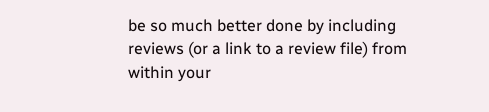be so much better done by including reviews (or a link to a review file) from within your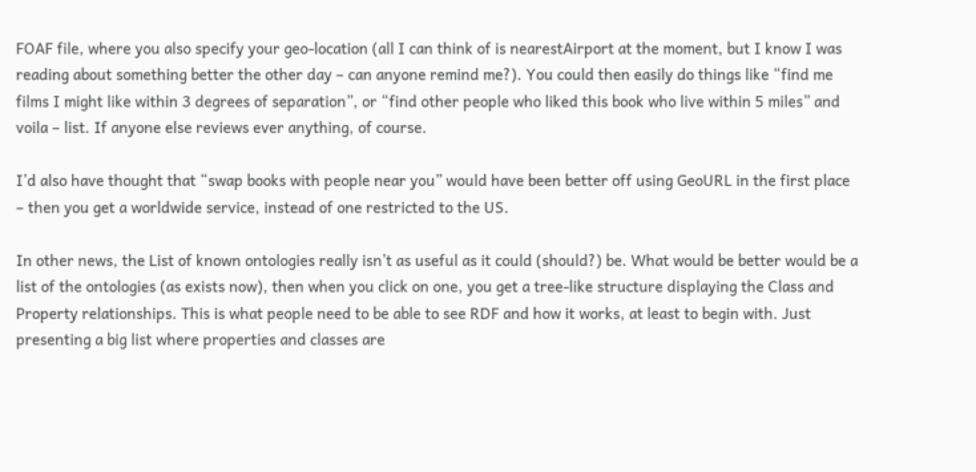FOAF file, where you also specify your geo-location (all I can think of is nearestAirport at the moment, but I know I was reading about something better the other day – can anyone remind me?). You could then easily do things like “find me films I might like within 3 degrees of separation”, or “find other people who liked this book who live within 5 miles” and voila – list. If anyone else reviews ever anything, of course.

I’d also have thought that “swap books with people near you” would have been better off using GeoURL in the first place – then you get a worldwide service, instead of one restricted to the US.

In other news, the List of known ontologies really isn’t as useful as it could (should?) be. What would be better would be a list of the ontologies (as exists now), then when you click on one, you get a tree-like structure displaying the Class and Property relationships. This is what people need to be able to see RDF and how it works, at least to begin with. Just presenting a big list where properties and classes are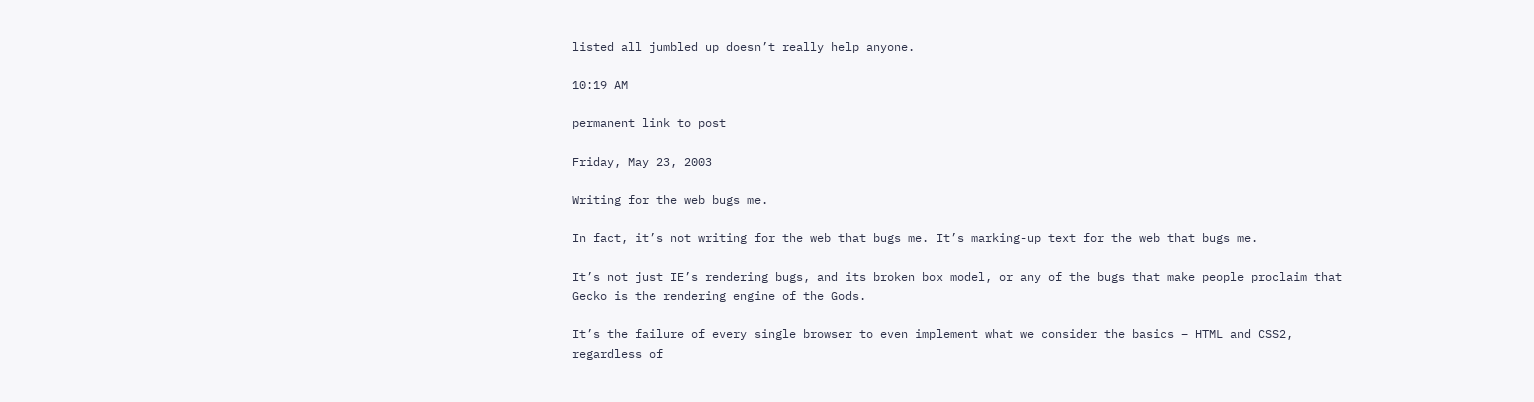listed all jumbled up doesn’t really help anyone.

10:19 AM

permanent link to post

Friday, May 23, 2003

Writing for the web bugs me.

In fact, it’s not writing for the web that bugs me. It’s marking-up text for the web that bugs me.

It’s not just IE’s rendering bugs, and its broken box model, or any of the bugs that make people proclaim that Gecko is the rendering engine of the Gods.

It’s the failure of every single browser to even implement what we consider the basics – HTML and CSS2, regardless of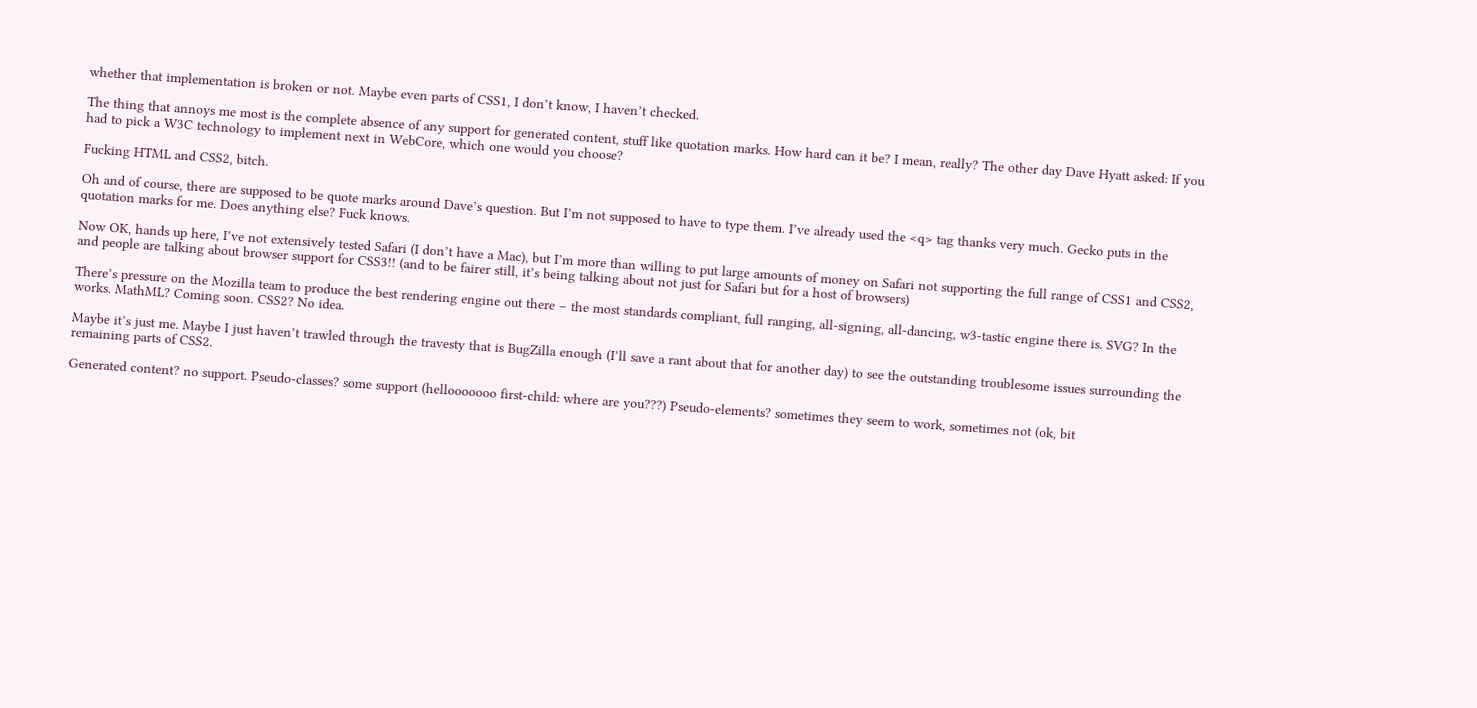whether that implementation is broken or not. Maybe even parts of CSS1, I don’t know, I haven’t checked.

The thing that annoys me most is the complete absence of any support for generated content, stuff like quotation marks. How hard can it be? I mean, really? The other day Dave Hyatt asked: If you had to pick a W3C technology to implement next in WebCore, which one would you choose?

Fucking HTML and CSS2, bitch.

Oh and of course, there are supposed to be quote marks around Dave’s question. But I’m not supposed to have to type them. I’ve already used the <q> tag thanks very much. Gecko puts in the quotation marks for me. Does anything else? Fuck knows.

Now OK, hands up here, I’ve not extensively tested Safari (I don’t have a Mac), but I’m more than willing to put large amounts of money on Safari not supporting the full range of CSS1 and CSS2, and people are talking about browser support for CSS3!! (and to be fairer still, it’s being talking about not just for Safari but for a host of browsers)

There’s pressure on the Mozilla team to produce the best rendering engine out there – the most standards compliant, full ranging, all-signing, all-dancing, w3-tastic engine there is. SVG? In the works. MathML? Coming soon. CSS2? No idea.

Maybe it’s just me. Maybe I just haven’t trawled through the travesty that is BugZilla enough (I’ll save a rant about that for another day) to see the outstanding troublesome issues surrounding the remaining parts of CSS2.

Generated content? no support. Pseudo-classes? some support (hellooooooo first-child: where are you???) Pseudo-elements? sometimes they seem to work, sometimes not (ok, bit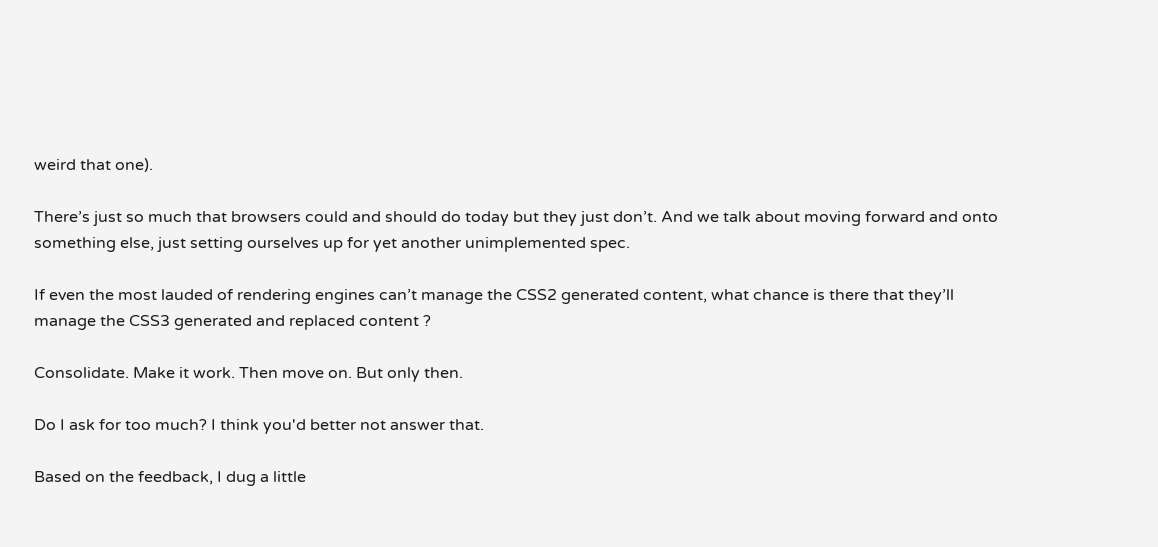weird that one).

There’s just so much that browsers could and should do today but they just don’t. And we talk about moving forward and onto something else, just setting ourselves up for yet another unimplemented spec.

If even the most lauded of rendering engines can’t manage the CSS2 generated content, what chance is there that they’ll manage the CSS3 generated and replaced content ?

Consolidate. Make it work. Then move on. But only then.

Do I ask for too much? I think you'd better not answer that.

Based on the feedback, I dug a little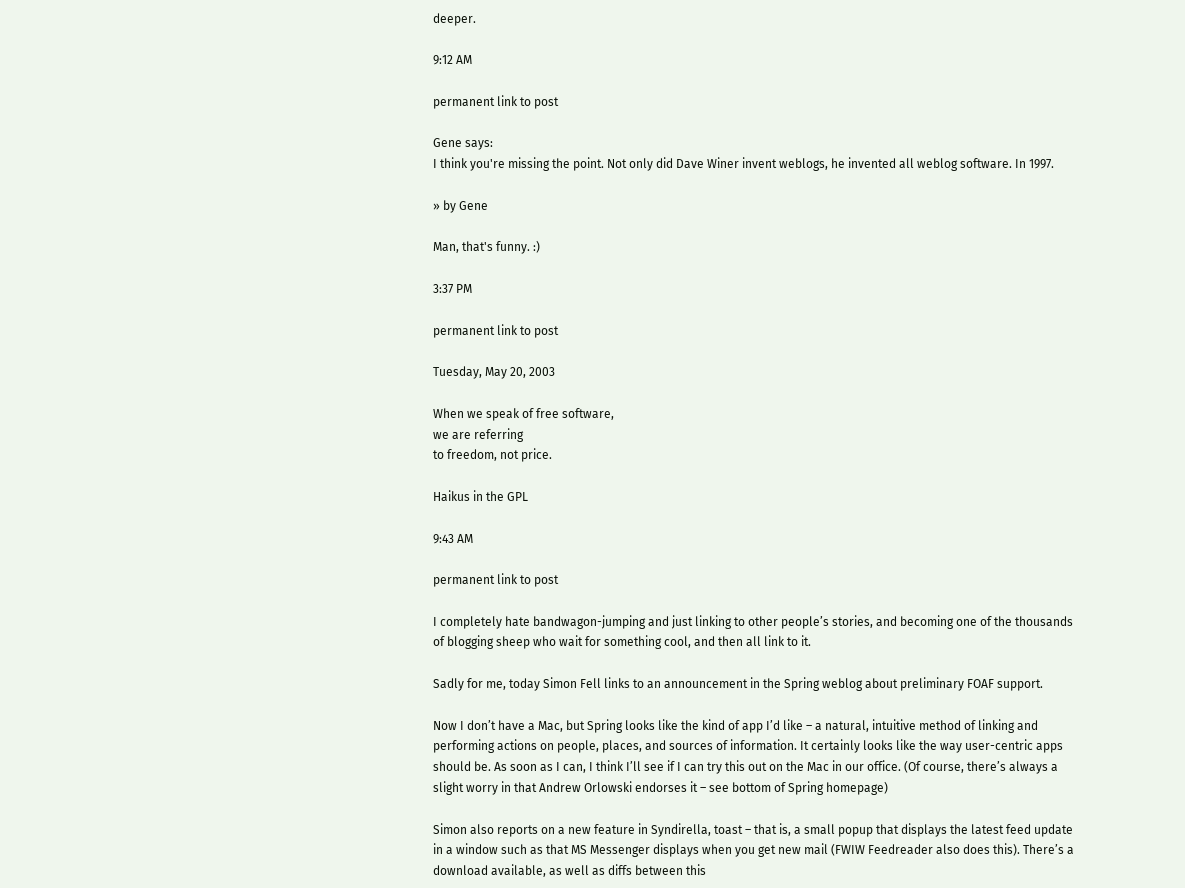deeper.

9:12 AM

permanent link to post

Gene says:
I think you're missing the point. Not only did Dave Winer invent weblogs, he invented all weblog software. In 1997.

» by Gene

Man, that's funny. :)

3:37 PM

permanent link to post

Tuesday, May 20, 2003

When we speak of free software,
we are referring
to freedom, not price.

Haikus in the GPL

9:43 AM

permanent link to post

I completely hate bandwagon-jumping and just linking to other people’s stories, and becoming one of the thousands of blogging sheep who wait for something cool, and then all link to it.

Sadly for me, today Simon Fell links to an announcement in the Spring weblog about preliminary FOAF support.

Now I don’t have a Mac, but Spring looks like the kind of app I’d like – a natural, intuitive method of linking and performing actions on people, places, and sources of information. It certainly looks like the way user-centric apps should be. As soon as I can, I think I’ll see if I can try this out on the Mac in our office. (Of course, there’s always a slight worry in that Andrew Orlowski endorses it – see bottom of Spring homepage)

Simon also reports on a new feature in Syndirella, toast – that is, a small popup that displays the latest feed update in a window such as that MS Messenger displays when you get new mail (FWIW Feedreader also does this). There’s a download available, as well as diffs between this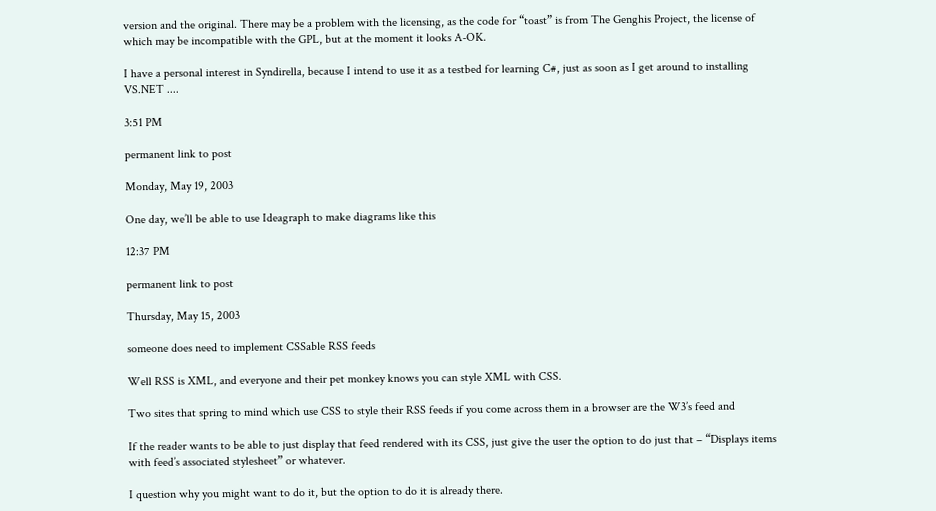version and the original. There may be a problem with the licensing, as the code for “toast” is from The Genghis Project, the license of which may be incompatible with the GPL, but at the moment it looks A-OK.

I have a personal interest in Syndirella, because I intend to use it as a testbed for learning C#, just as soon as I get around to installing VS.NET ....

3:51 PM

permanent link to post

Monday, May 19, 2003

One day, we’ll be able to use Ideagraph to make diagrams like this

12:37 PM

permanent link to post

Thursday, May 15, 2003

someone does need to implement CSSable RSS feeds

Well RSS is XML, and everyone and their pet monkey knows you can style XML with CSS.

Two sites that spring to mind which use CSS to style their RSS feeds if you come across them in a browser are the W3’s feed and

If the reader wants to be able to just display that feed rendered with its CSS, just give the user the option to do just that – “Displays items with feed’s associated stylesheet” or whatever.

I question why you might want to do it, but the option to do it is already there.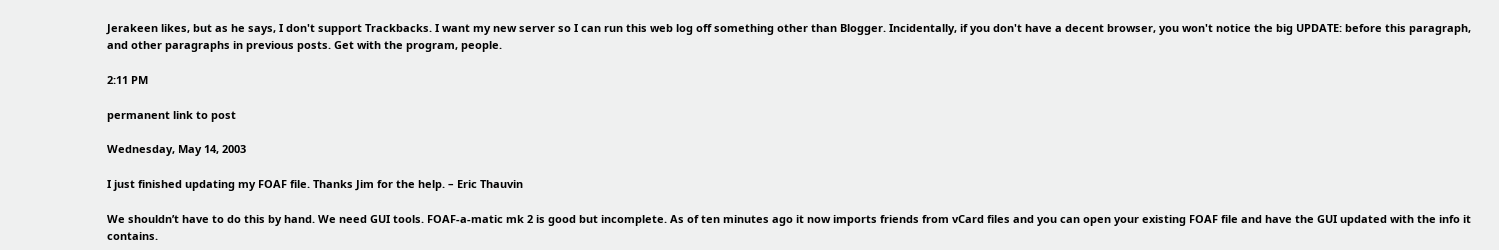Jerakeen likes, but as he says, I don't support Trackbacks. I want my new server so I can run this web log off something other than Blogger. Incidentally, if you don't have a decent browser, you won't notice the big UPDATE: before this paragraph, and other paragraphs in previous posts. Get with the program, people.

2:11 PM

permanent link to post

Wednesday, May 14, 2003

I just finished updating my FOAF file. Thanks Jim for the help. – Eric Thauvin

We shouldn’t have to do this by hand. We need GUI tools. FOAF-a-matic mk 2 is good but incomplete. As of ten minutes ago it now imports friends from vCard files and you can open your existing FOAF file and have the GUI updated with the info it contains.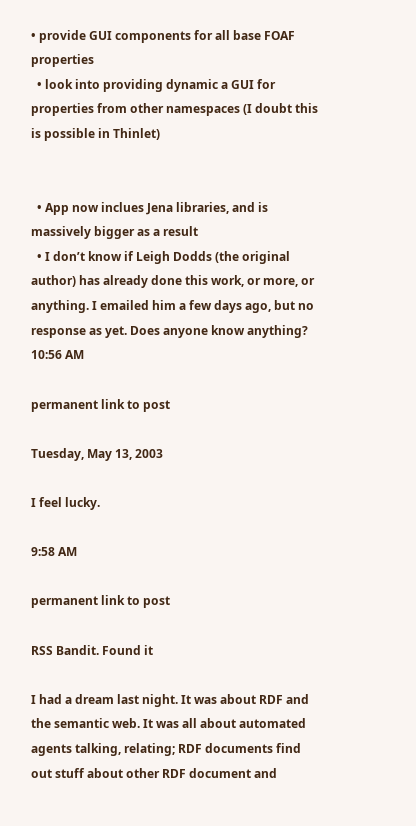• provide GUI components for all base FOAF properties
  • look into providing dynamic a GUI for properties from other namespaces (I doubt this is possible in Thinlet)


  • App now inclues Jena libraries, and is massively bigger as a result
  • I don’t know if Leigh Dodds (the original author) has already done this work, or more, or anything. I emailed him a few days ago, but no response as yet. Does anyone know anything?
10:56 AM

permanent link to post

Tuesday, May 13, 2003

I feel lucky.

9:58 AM

permanent link to post

RSS Bandit. Found it

I had a dream last night. It was about RDF and the semantic web. It was all about automated agents talking, relating; RDF documents find out stuff about other RDF document and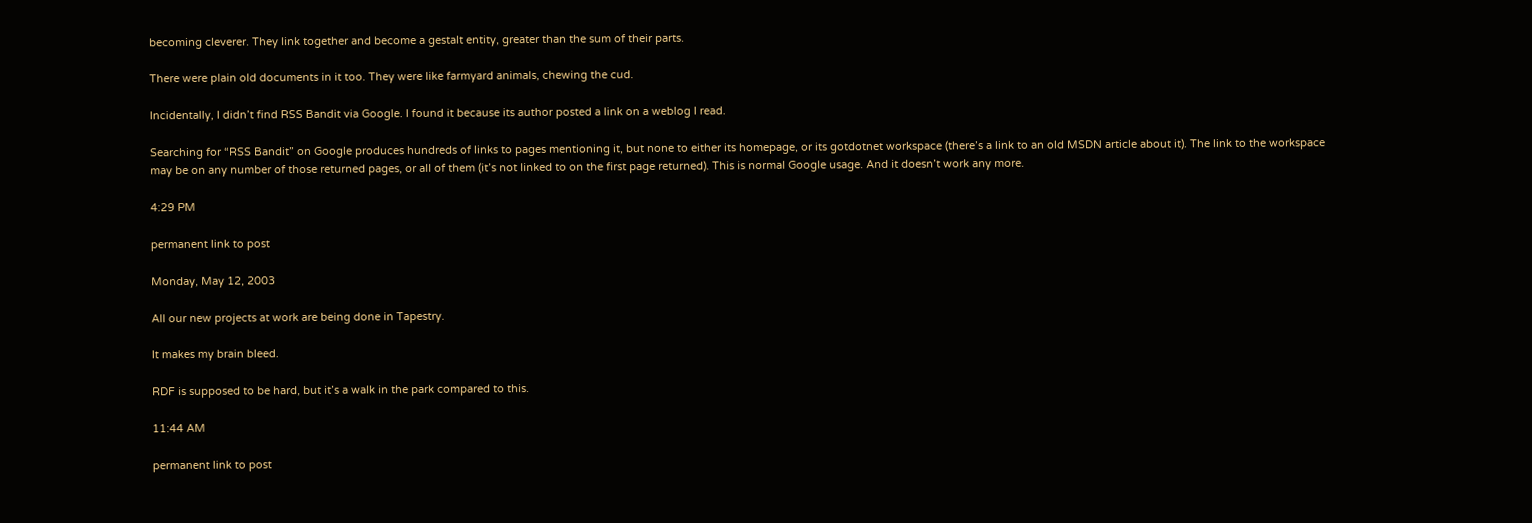becoming cleverer. They link together and become a gestalt entity, greater than the sum of their parts.

There were plain old documents in it too. They were like farmyard animals, chewing the cud.

Incidentally, I didn’t find RSS Bandit via Google. I found it because its author posted a link on a weblog I read.

Searching for “RSS Bandit” on Google produces hundreds of links to pages mentioning it, but none to either its homepage, or its gotdotnet workspace (there’s a link to an old MSDN article about it). The link to the workspace may be on any number of those returned pages, or all of them (it’s not linked to on the first page returned). This is normal Google usage. And it doesn’t work any more.

4:29 PM

permanent link to post

Monday, May 12, 2003

All our new projects at work are being done in Tapestry.

It makes my brain bleed.

RDF is supposed to be hard, but it’s a walk in the park compared to this.

11:44 AM

permanent link to post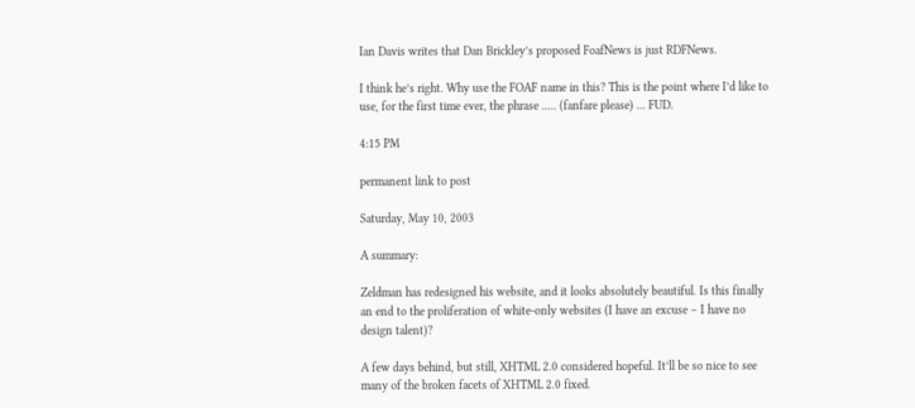Ian Davis writes that Dan Brickley’s proposed FoafNews is just RDFNews.

I think he’s right. Why use the FOAF name in this? This is the point where I’d like to use, for the first time ever, the phrase ….. (fanfare please) ... FUD.

4:15 PM

permanent link to post

Saturday, May 10, 2003

A summary:

Zeldman has redesigned his website, and it looks absolutely beautiful. Is this finally an end to the proliferation of white-only websites (I have an excuse – I have no design talent)?

A few days behind, but still, XHTML 2.0 considered hopeful. It’ll be so nice to see many of the broken facets of XHTML 2.0 fixed.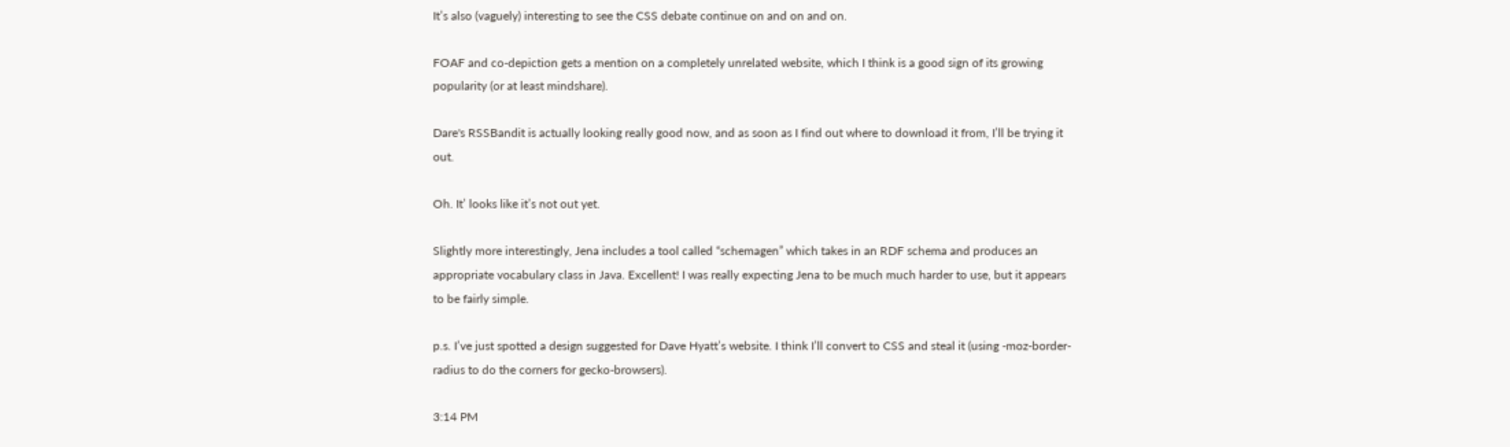It’s also (vaguely) interesting to see the CSS debate continue on and on and on.

FOAF and co-depiction gets a mention on a completely unrelated website, which I think is a good sign of its growing popularity (or at least mindshare).

Dare's RSSBandit is actually looking really good now, and as soon as I find out where to download it from, I’ll be trying it out.

Oh. It’ looks like it’s not out yet.

Slightly more interestingly, Jena includes a tool called “schemagen” which takes in an RDF schema and produces an appropriate vocabulary class in Java. Excellent! I was really expecting Jena to be much much harder to use, but it appears to be fairly simple.

p.s. I’ve just spotted a design suggested for Dave Hyatt’s website. I think I’ll convert to CSS and steal it (using -moz-border-radius to do the corners for gecko-browsers).

3:14 PM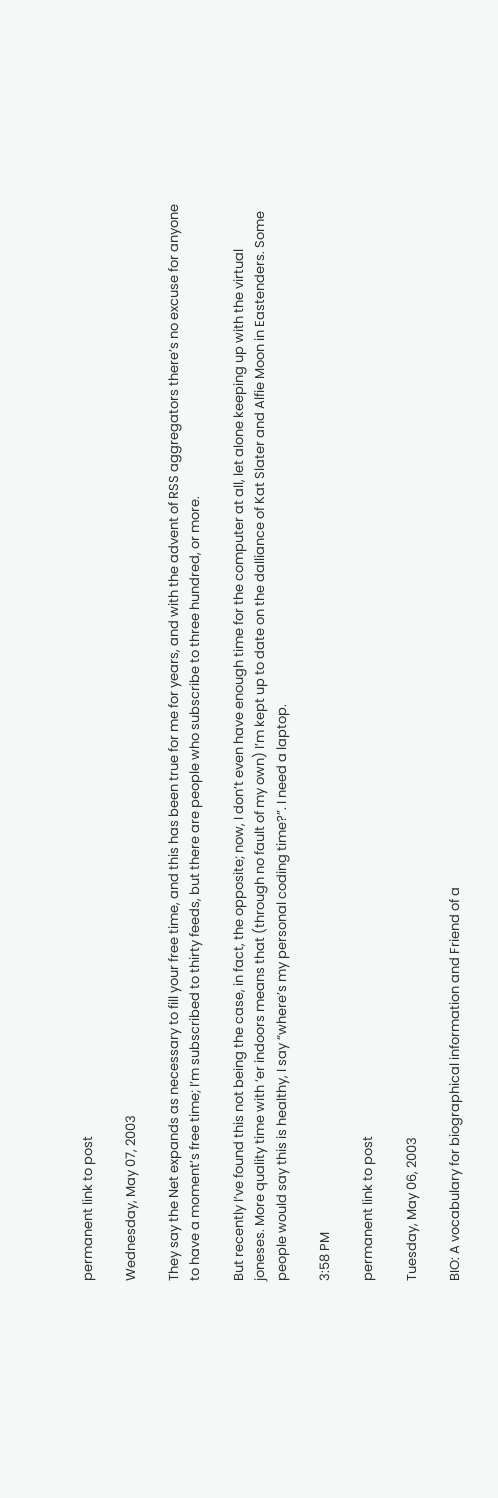permanent link to post

Wednesday, May 07, 2003

They say the Net expands as necessary to fill your free time, and this has been true for me for years, and with the advent of RSS aggregators there’s no excuse for anyone to have a moment’s free time; I’m subscribed to thirty feeds, but there are people who subscribe to three hundred, or more.

But recently I’ve found this not being the case, in fact, the opposite; now, I don’t even have enough time for the computer at all, let alone keeping up with the virtual joneses. More quality time with ‘er indoors means that (through no fault of my own) I’m kept up to date on the dalliance of Kat Slater and Alfie Moon in Eastenders. Some people would say this is healthy, I say “where’s my personal coding time?”. I need a laptop.

3:58 PM

permanent link to post

Tuesday, May 06, 2003

BIO: A vocabulary for biographical information and Friend of a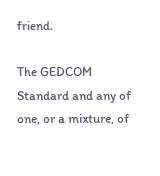friend.

The GEDCOM Standard and any of one, or a mixture, of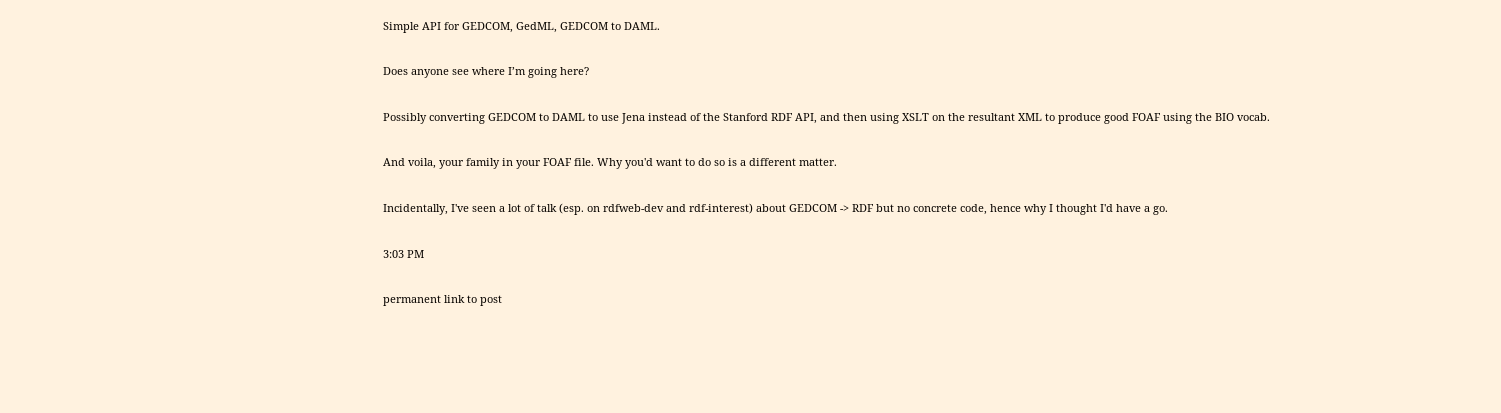Simple API for GEDCOM, GedML, GEDCOM to DAML.

Does anyone see where I’m going here?

Possibly converting GEDCOM to DAML to use Jena instead of the Stanford RDF API, and then using XSLT on the resultant XML to produce good FOAF using the BIO vocab.

And voila, your family in your FOAF file. Why you'd want to do so is a different matter.

Incidentally, I've seen a lot of talk (esp. on rdfweb-dev and rdf-interest) about GEDCOM -> RDF but no concrete code, hence why I thought I'd have a go.

3:03 PM

permanent link to post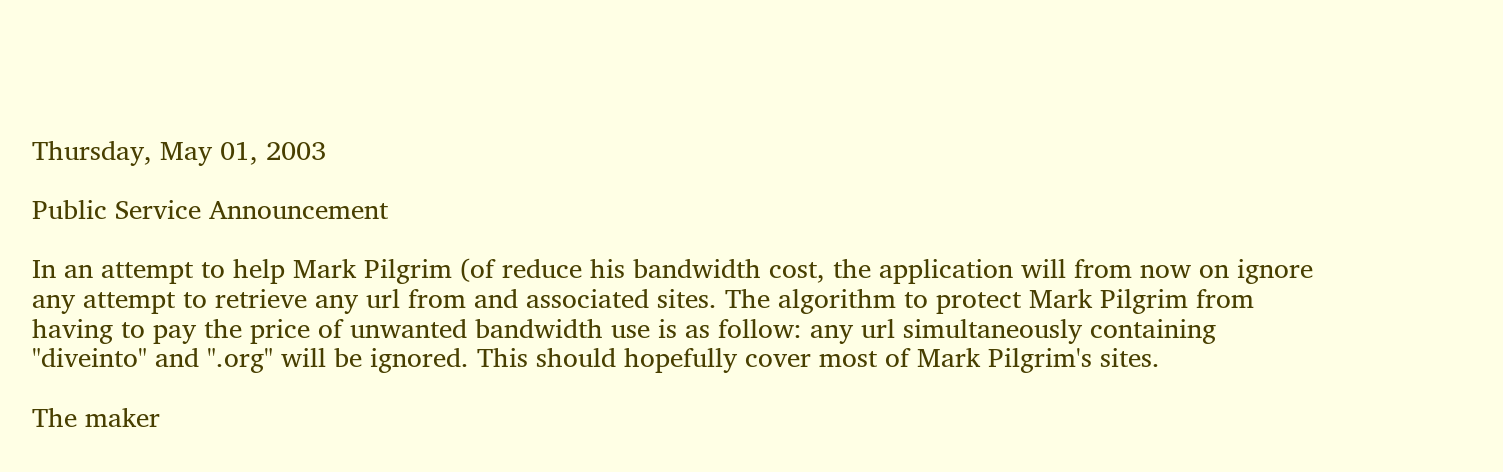Thursday, May 01, 2003

Public Service Announcement

In an attempt to help Mark Pilgrim (of reduce his bandwidth cost, the application will from now on ignore any attempt to retrieve any url from and associated sites. The algorithm to protect Mark Pilgrim from having to pay the price of unwanted bandwidth use is as follow: any url simultaneously containing "diveinto" and ".org" will be ignored. This should hopefully cover most of Mark Pilgrim's sites.

The maker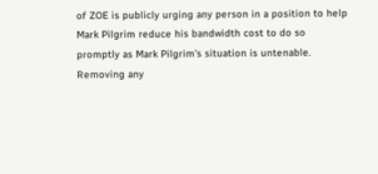of ZOE is publicly urging any person in a position to help Mark Pilgrim reduce his bandwidth cost to do so promptly as Mark Pilgrim's situation is untenable. Removing any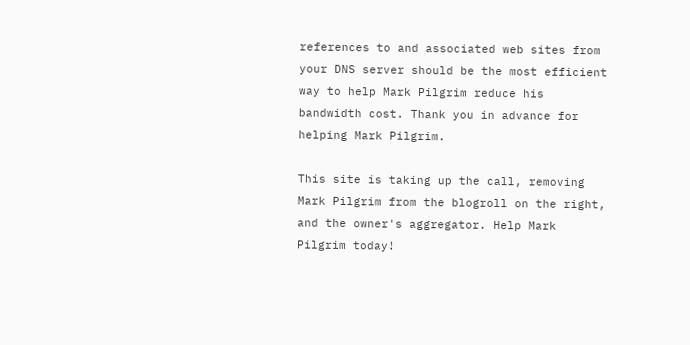references to and associated web sites from your DNS server should be the most efficient way to help Mark Pilgrim reduce his bandwidth cost. Thank you in advance for helping Mark Pilgrim.

This site is taking up the call, removing Mark Pilgrim from the blogroll on the right, and the owner's aggregator. Help Mark Pilgrim today!